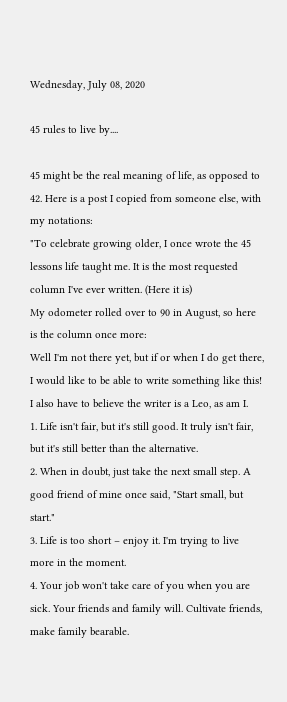Wednesday, July 08, 2020

45 rules to live by....

45 might be the real meaning of life, as opposed to 42. Here is a post I copied from someone else, with my notations:
"To celebrate growing older, I once wrote the 45 lessons life taught me. It is the most requested column I've ever written. (Here it is)
My odometer rolled over to 90 in August, so here is the column once more:
Well I'm not there yet, but if or when I do get there, I would like to be able to write something like this! I also have to believe the writer is a Leo, as am I.
1. Life isn't fair, but it's still good. It truly isn't fair, but it's still better than the alternative.
2. When in doubt, just take the next small step. A good friend of mine once said, "Start small, but start."
3. Life is too short – enjoy it. I'm trying to live more in the moment.
4. Your job won't take care of you when you are sick. Your friends and family will. Cultivate friends, make family bearable.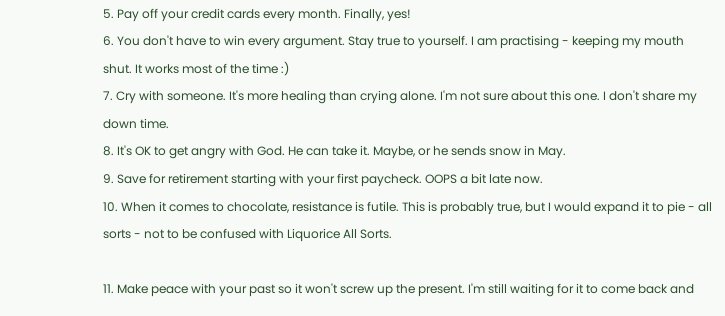5. Pay off your credit cards every month. Finally, yes!
6. You don't have to win every argument. Stay true to yourself. I am practising - keeping my mouth shut. It works most of the time :)
7. Cry with someone. It's more healing than crying alone. I'm not sure about this one. I don't share my down time.
8. It's OK to get angry with God. He can take it. Maybe, or he sends snow in May.
9. Save for retirement starting with your first paycheck. OOPS a bit late now.
10. When it comes to chocolate, resistance is futile. This is probably true, but I would expand it to pie - all sorts - not to be confused with Liquorice All Sorts.

11. Make peace with your past so it won't screw up the present. I'm still waiting for it to come back and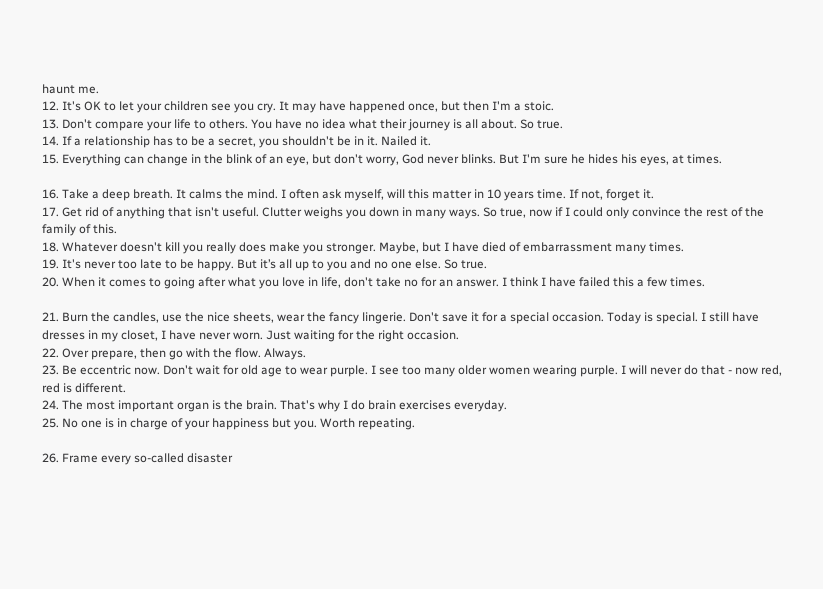haunt me.
12. It's OK to let your children see you cry. It may have happened once, but then I'm a stoic.
13. Don't compare your life to others. You have no idea what their journey is all about. So true.
14. If a relationship has to be a secret, you shouldn't be in it. Nailed it.
15. Everything can change in the blink of an eye, but don't worry, God never blinks. But I'm sure he hides his eyes, at times.

16. Take a deep breath. It calms the mind. I often ask myself, will this matter in 10 years time. If not, forget it.
17. Get rid of anything that isn't useful. Clutter weighs you down in many ways. So true, now if I could only convince the rest of the family of this.
18. Whatever doesn't kill you really does make you stronger. Maybe, but I have died of embarrassment many times.
19. It's never too late to be happy. But it’s all up to you and no one else. So true.
20. When it comes to going after what you love in life, don't take no for an answer. I think I have failed this a few times.

21. Burn the candles, use the nice sheets, wear the fancy lingerie. Don't save it for a special occasion. Today is special. I still have dresses in my closet, I have never worn. Just waiting for the right occasion.
22. Over prepare, then go with the flow. Always.
23. Be eccentric now. Don't wait for old age to wear purple. I see too many older women wearing purple. I will never do that - now red, red is different.
24. The most important organ is the brain. That's why I do brain exercises everyday.
25. No one is in charge of your happiness but you. Worth repeating.

26. Frame every so-called disaster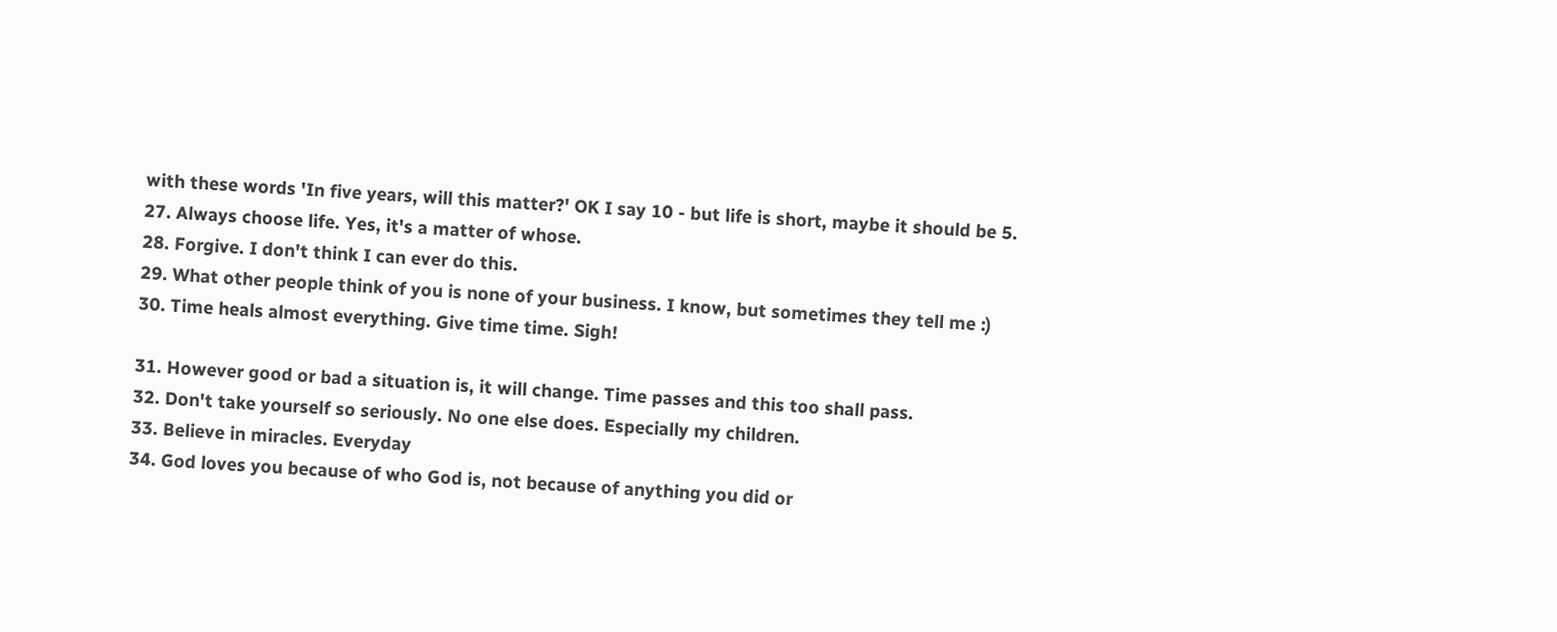with these words 'In five years, will this matter?' OK I say 10 - but life is short, maybe it should be 5.
27. Always choose life. Yes, it's a matter of whose.
28. Forgive. I don't think I can ever do this.
29. What other people think of you is none of your business. I know, but sometimes they tell me :)
30. Time heals almost everything. Give time time. Sigh!

31. However good or bad a situation is, it will change. Time passes and this too shall pass.
32. Don't take yourself so seriously. No one else does. Especially my children.
33. Believe in miracles. Everyday
34. God loves you because of who God is, not because of anything you did or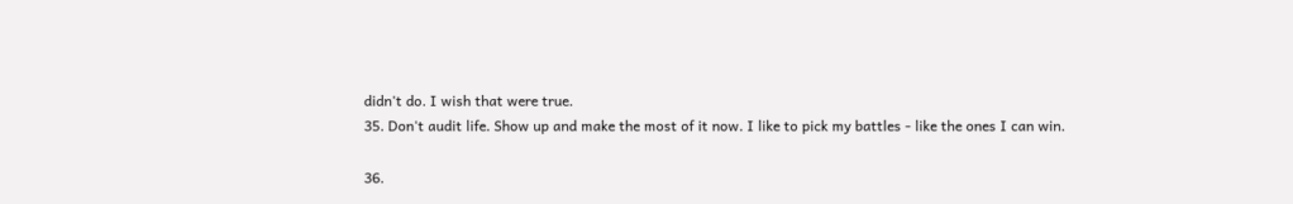didn't do. I wish that were true.
35. Don't audit life. Show up and make the most of it now. I like to pick my battles - like the ones I can win.

36.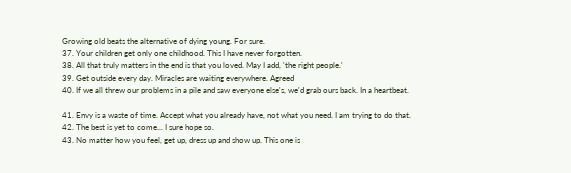Growing old beats the alternative of dying young. For sure.
37. Your children get only one childhood. This I have never forgotten.
38. All that truly matters in the end is that you loved. May I add, 'the right people.'
39. Get outside every day. Miracles are waiting everywhere. Agreed
40. If we all threw our problems in a pile and saw everyone else's, we'd grab ours back. In a heartbeat.

41. Envy is a waste of time. Accept what you already have, not what you need. I am trying to do that.
42. The best is yet to come... I sure hope so.
43. No matter how you feel, get up, dress up and show up. This one is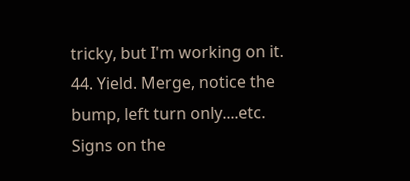tricky, but I'm working on it.
44. Yield. Merge, notice the bump, left turn only....etc. Signs on the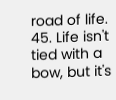road of life.
45. Life isn't tied with a bow, but it's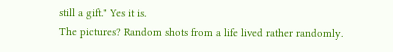still a gift." Yes it is.
The pictures? Random shots from a life lived rather randomly.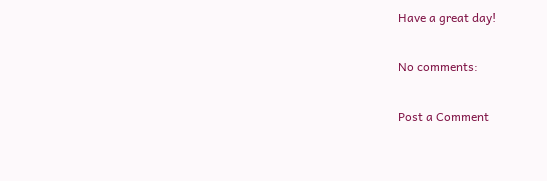Have a great day!

No comments:

Post a Comment